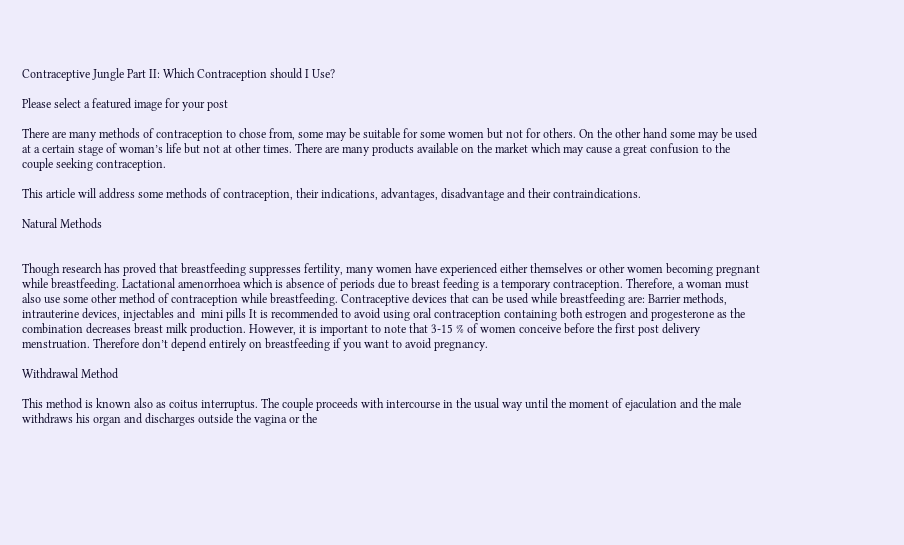Contraceptive Jungle Part II: Which Contraception should I Use?

Please select a featured image for your post

There are many methods of contraception to chose from, some may be suitable for some women but not for others. On the other hand some may be used at a certain stage of woman’s life but not at other times. There are many products available on the market which may cause a great confusion to the couple seeking contraception.

This article will address some methods of contraception, their indications, advantages, disadvantage and their contraindications.

Natural Methods


Though research has proved that breastfeeding suppresses fertility, many women have experienced either themselves or other women becoming pregnant while breastfeeding. Lactational amenorrhoea which is absence of periods due to breast feeding is a temporary contraception. Therefore, a woman must also use some other method of contraception while breastfeeding. Contraceptive devices that can be used while breastfeeding are: Barrier methods, intrauterine devices, injectables and  mini pills It is recommended to avoid using oral contraception containing both estrogen and progesterone as the combination decreases breast milk production. However, it is important to note that 3-15 % of women conceive before the first post delivery menstruation. Therefore don’t depend entirely on breastfeeding if you want to avoid pregnancy.

Withdrawal Method

This method is known also as coitus interruptus. The couple proceeds with intercourse in the usual way until the moment of ejaculation and the male withdraws his organ and discharges outside the vagina or the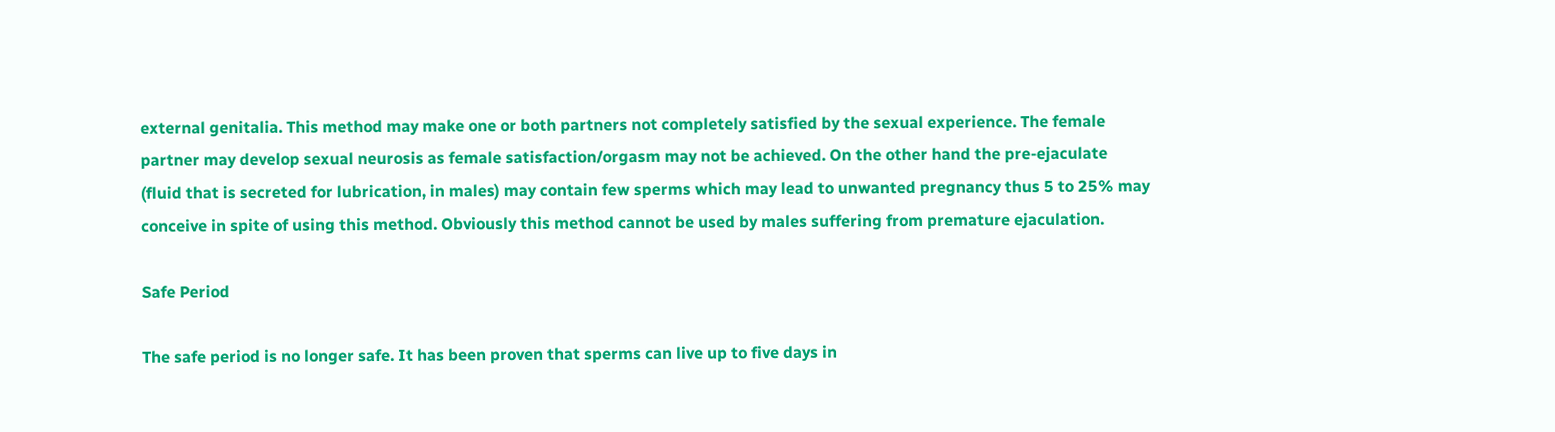external genitalia. This method may make one or both partners not completely satisfied by the sexual experience. The female partner may develop sexual neurosis as female satisfaction/orgasm may not be achieved. On the other hand the pre-ejaculate (fluid that is secreted for lubrication, in males) may contain few sperms which may lead to unwanted pregnancy thus 5 to 25% may conceive in spite of using this method. Obviously this method cannot be used by males suffering from premature ejaculation.

Safe Period

The safe period is no longer safe. It has been proven that sperms can live up to five days in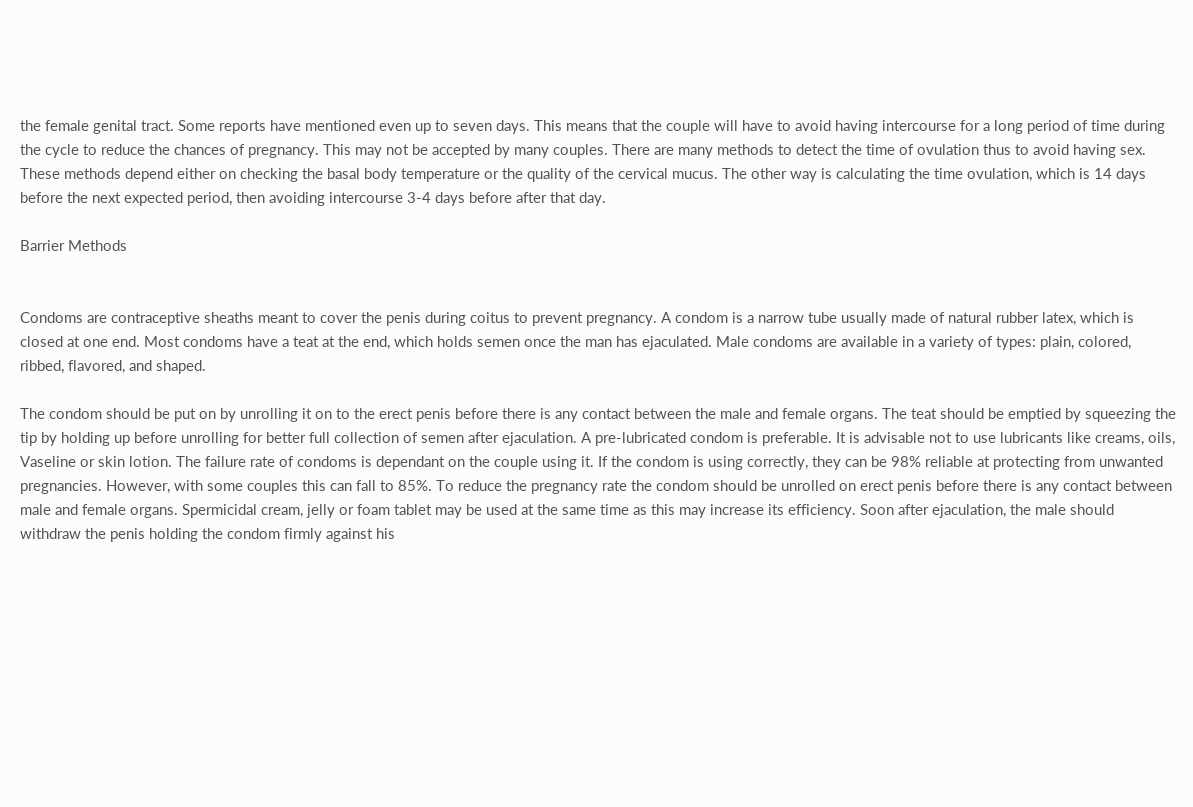the female genital tract. Some reports have mentioned even up to seven days. This means that the couple will have to avoid having intercourse for a long period of time during the cycle to reduce the chances of pregnancy. This may not be accepted by many couples. There are many methods to detect the time of ovulation thus to avoid having sex. These methods depend either on checking the basal body temperature or the quality of the cervical mucus. The other way is calculating the time ovulation, which is 14 days before the next expected period, then avoiding intercourse 3-4 days before after that day.

Barrier Methods


Condoms are contraceptive sheaths meant to cover the penis during coitus to prevent pregnancy. A condom is a narrow tube usually made of natural rubber latex, which is closed at one end. Most condoms have a teat at the end, which holds semen once the man has ejaculated. Male condoms are available in a variety of types: plain, colored, ribbed, flavored, and shaped.

The condom should be put on by unrolling it on to the erect penis before there is any contact between the male and female organs. The teat should be emptied by squeezing the tip by holding up before unrolling for better full collection of semen after ejaculation. A pre-lubricated condom is preferable. It is advisable not to use lubricants like creams, oils, Vaseline or skin lotion. The failure rate of condoms is dependant on the couple using it. If the condom is using correctly, they can be 98% reliable at protecting from unwanted pregnancies. However, with some couples this can fall to 85%. To reduce the pregnancy rate the condom should be unrolled on erect penis before there is any contact between male and female organs. Spermicidal cream, jelly or foam tablet may be used at the same time as this may increase its efficiency. Soon after ejaculation, the male should withdraw the penis holding the condom firmly against his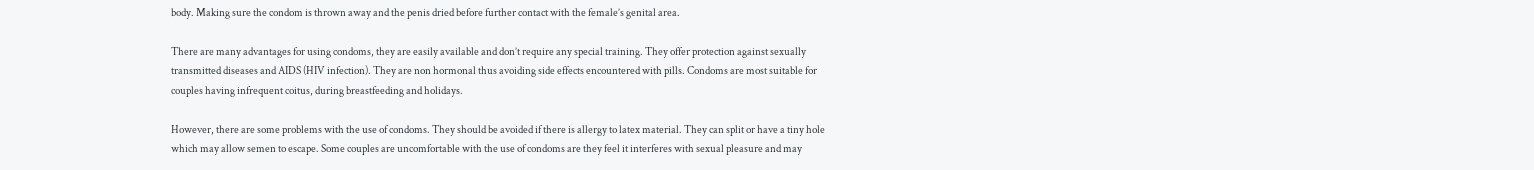body. Making sure the condom is thrown away and the penis dried before further contact with the female’s genital area.

There are many advantages for using condoms, they are easily available and don’t require any special training. They offer protection against sexually transmitted diseases and AIDS (HIV infection). They are non hormonal thus avoiding side effects encountered with pills. Condoms are most suitable for couples having infrequent coitus, during breastfeeding and holidays.

However, there are some problems with the use of condoms. They should be avoided if there is allergy to latex material. They can split or have a tiny hole which may allow semen to escape. Some couples are uncomfortable with the use of condoms are they feel it interferes with sexual pleasure and may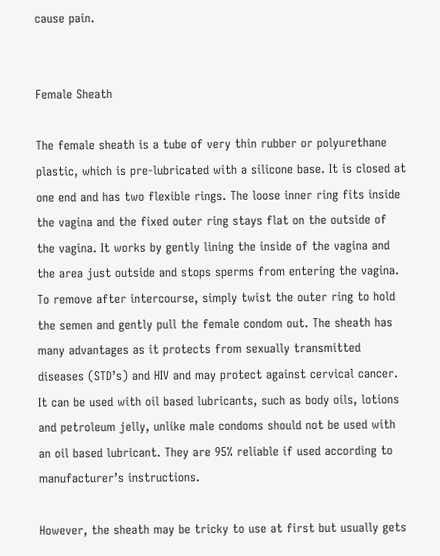cause pain.


Female Sheath

The female sheath is a tube of very thin rubber or polyurethane plastic, which is pre-lubricated with a silicone base. It is closed at one end and has two flexible rings. The loose inner ring fits inside the vagina and the fixed outer ring stays flat on the outside of the vagina. It works by gently lining the inside of the vagina and the area just outside and stops sperms from entering the vagina. To remove after intercourse, simply twist the outer ring to hold the semen and gently pull the female condom out. The sheath has many advantages as it protects from sexually transmitted diseases (STD’s) and HIV and may protect against cervical cancer. It can be used with oil based lubricants, such as body oils, lotions and petroleum jelly, unlike male condoms should not be used with an oil based lubricant. They are 95% reliable if used according to manufacturer’s instructions.

However, the sheath may be tricky to use at first but usually gets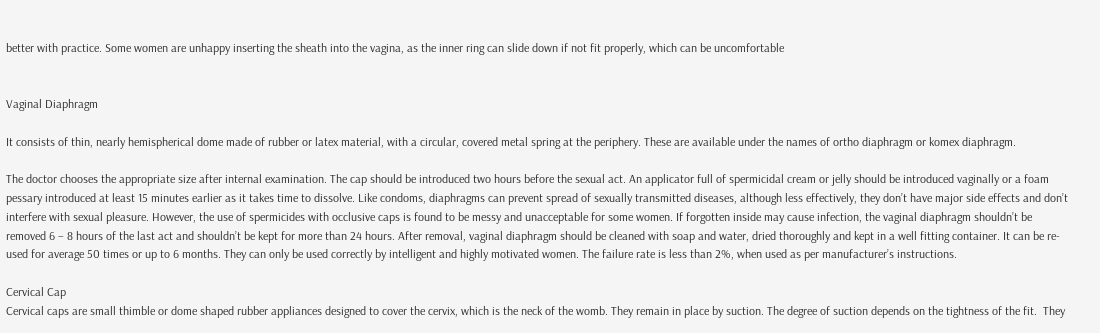better with practice. Some women are unhappy inserting the sheath into the vagina, as the inner ring can slide down if not fit properly, which can be uncomfortable


Vaginal Diaphragm

It consists of thin, nearly hemispherical dome made of rubber or latex material, with a circular, covered metal spring at the periphery. These are available under the names of ortho diaphragm or komex diaphragm.

The doctor chooses the appropriate size after internal examination. The cap should be introduced two hours before the sexual act. An applicator full of spermicidal cream or jelly should be introduced vaginally or a foam pessary introduced at least 15 minutes earlier as it takes time to dissolve. Like condoms, diaphragms can prevent spread of sexually transmitted diseases, although less effectively, they don’t have major side effects and don’t interfere with sexual pleasure. However, the use of spermicides with occlusive caps is found to be messy and unacceptable for some women. If forgotten inside may cause infection, the vaginal diaphragm shouldn’t be removed 6 – 8 hours of the last act and shouldn’t be kept for more than 24 hours. After removal, vaginal diaphragm should be cleaned with soap and water, dried thoroughly and kept in a well fitting container. It can be re-used for average 50 times or up to 6 months. They can only be used correctly by intelligent and highly motivated women. The failure rate is less than 2%, when used as per manufacturer’s instructions.

Cervical Cap
Cervical caps are small thimble or dome shaped rubber appliances designed to cover the cervix, which is the neck of the womb. They remain in place by suction. The degree of suction depends on the tightness of the fit.  They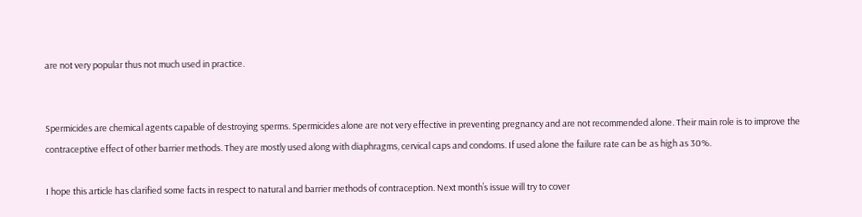are not very popular thus not much used in practice.


Spermicides are chemical agents capable of destroying sperms. Spermicides alone are not very effective in preventing pregnancy and are not recommended alone. Their main role is to improve the contraceptive effect of other barrier methods. They are mostly used along with diaphragms, cervical caps and condoms. If used alone the failure rate can be as high as 30%.

I hope this article has clarified some facts in respect to natural and barrier methods of contraception. Next month’s issue will try to cover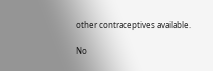other contraceptives available.

No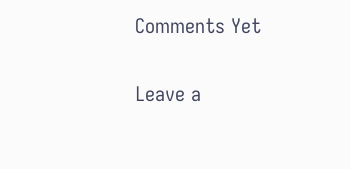Comments Yet

Leave a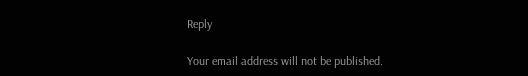Reply

Your email address will not be published.